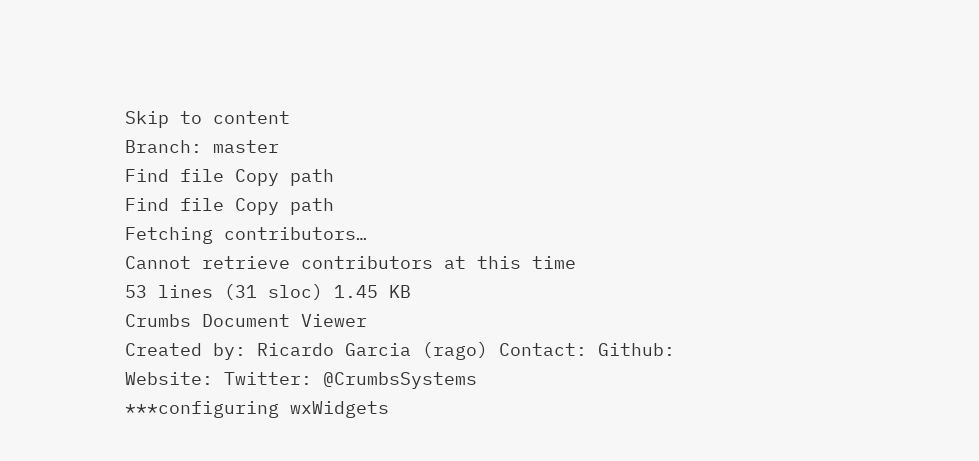Skip to content
Branch: master
Find file Copy path
Find file Copy path
Fetching contributors…
Cannot retrieve contributors at this time
53 lines (31 sloc) 1.45 KB
Crumbs Document Viewer
Created by: Ricardo Garcia (rago) Contact: Github: Website: Twitter: @CrumbsSystems
***configuring wxWidgets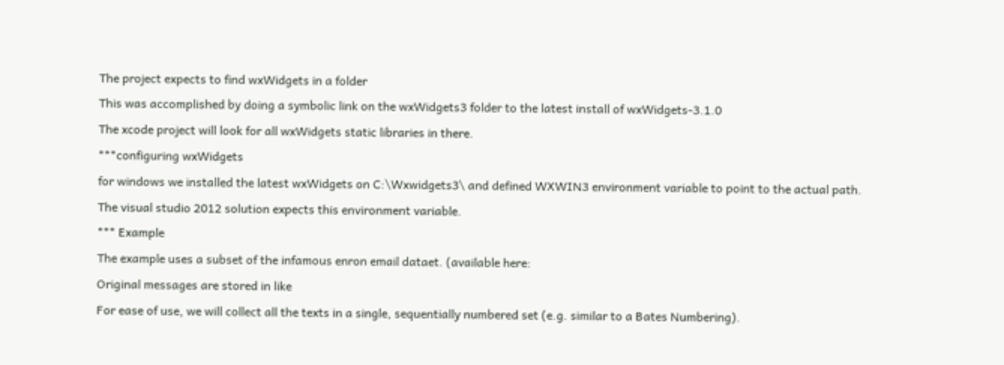The project expects to find wxWidgets in a folder
This was accomplished by doing a symbolic link on the wxWidgets3 folder to the latest install of wxWidgets-3.1.0
The xcode project will look for all wxWidgets static libraries in there.
***configuring wxWidgets
for windows we installed the latest wxWidgets on C:\Wxwidgets3\ and defined WXWIN3 environment variable to point to the actual path.
The visual studio 2012 solution expects this environment variable.
*** Example
The example uses a subset of the infamous enron email dataet. (available here:
Original messages are stored in like
For ease of use, we will collect all the texts in a single, sequentially numbered set (e.g. similar to a Bates Numbering).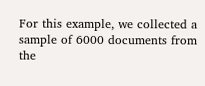For this example, we collected a sample of 6000 documents from the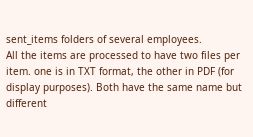sent_items folders of several employees.
All the items are processed to have two files per item. one is in TXT format, the other in PDF (for display purposes). Both have the same name but different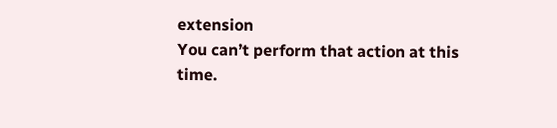extension
You can’t perform that action at this time.